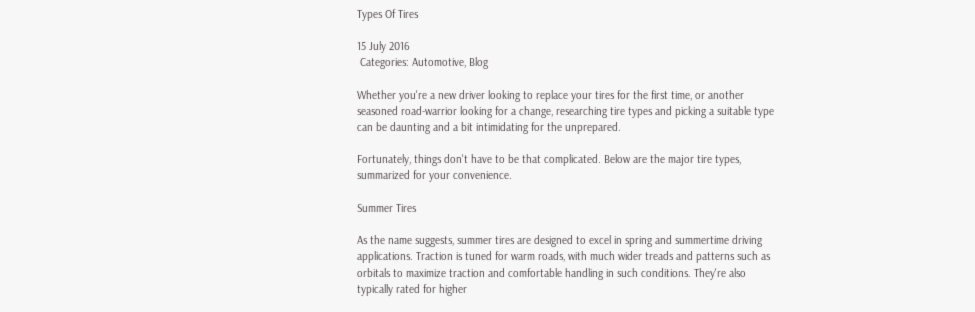Types Of Tires

15 July 2016
 Categories: Automotive, Blog

Whether you're a new driver looking to replace your tires for the first time, or another seasoned road-warrior looking for a change, researching tire types and picking a suitable type can be daunting and a bit intimidating for the unprepared.

Fortunately, things don't have to be that complicated. Below are the major tire types, summarized for your convenience.

Summer Tires

As the name suggests, summer tires are designed to excel in spring and summertime driving applications. Traction is tuned for warm roads, with much wider treads and patterns such as orbitals to maximize traction and comfortable handling in such conditions. They're also typically rated for higher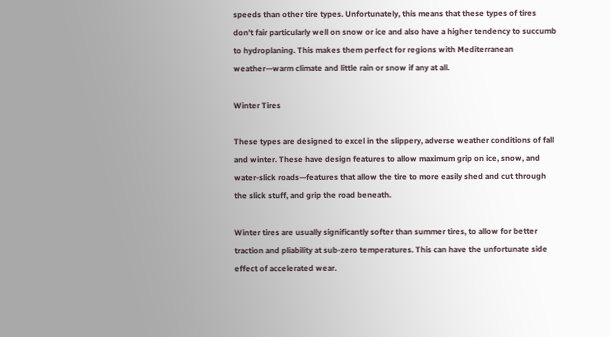speeds than other tire types. Unfortunately, this means that these types of tires don't fair particularly well on snow or ice and also have a higher tendency to succumb to hydroplaning. This makes them perfect for regions with Mediterranean weather—warm climate and little rain or snow if any at all.

Winter Tires

These types are designed to excel in the slippery, adverse weather conditions of fall and winter. These have design features to allow maximum grip on ice, snow, and water-slick roads—features that allow the tire to more easily shed and cut through the slick stuff, and grip the road beneath.

Winter tires are usually significantly softer than summer tires, to allow for better traction and pliability at sub-zero temperatures. This can have the unfortunate side effect of accelerated wear.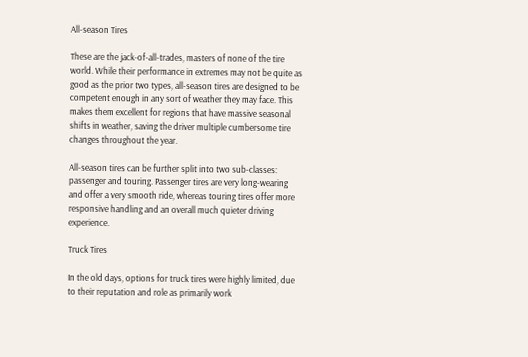All-season Tires

These are the jack-of-all-trades, masters of none of the tire world. While their performance in extremes may not be quite as good as the prior two types, all-season tires are designed to be competent enough in any sort of weather they may face. This makes them excellent for regions that have massive seasonal shifts in weather, saving the driver multiple cumbersome tire changes throughout the year.

All-season tires can be further split into two sub-classes: passenger and touring. Passenger tires are very long-wearing and offer a very smooth ride, whereas touring tires offer more responsive handling and an overall much quieter driving experience.

Truck Tires

In the old days, options for truck tires were highly limited, due to their reputation and role as primarily work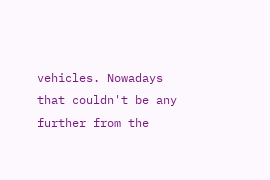vehicles. Nowadays that couldn't be any further from the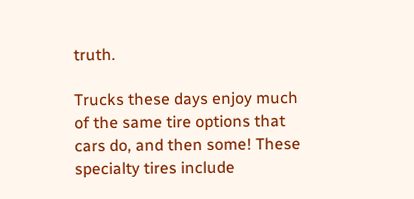truth.

Trucks these days enjoy much of the same tire options that cars do, and then some! These specialty tires include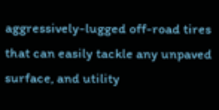aggressively-lugged off-road tires that can easily tackle any unpaved surface, and utility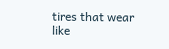tires that wear like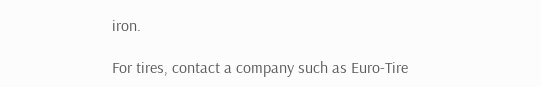iron.

For tires, contact a company such as Euro-Tire